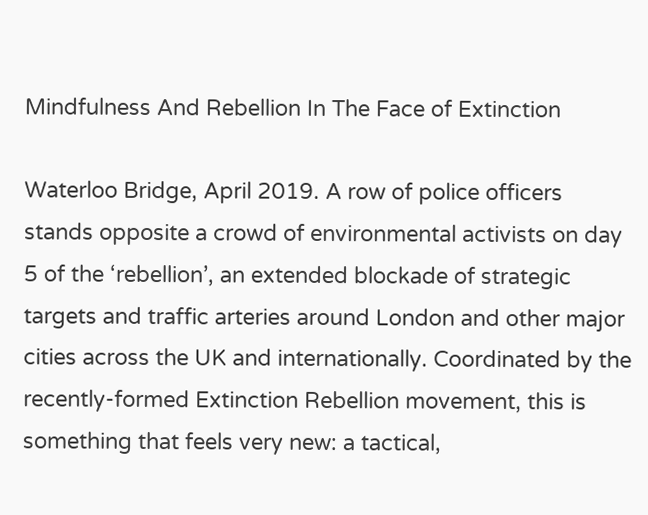Mindfulness And Rebellion In The Face of Extinction

Waterloo Bridge, April 2019. A row of police officers stands opposite a crowd of environmental activists on day 5 of the ‘rebellion’, an extended blockade of strategic targets and traffic arteries around London and other major cities across the UK and internationally. Coordinated by the recently-formed Extinction Rebellion movement, this is something that feels very new: a tactical,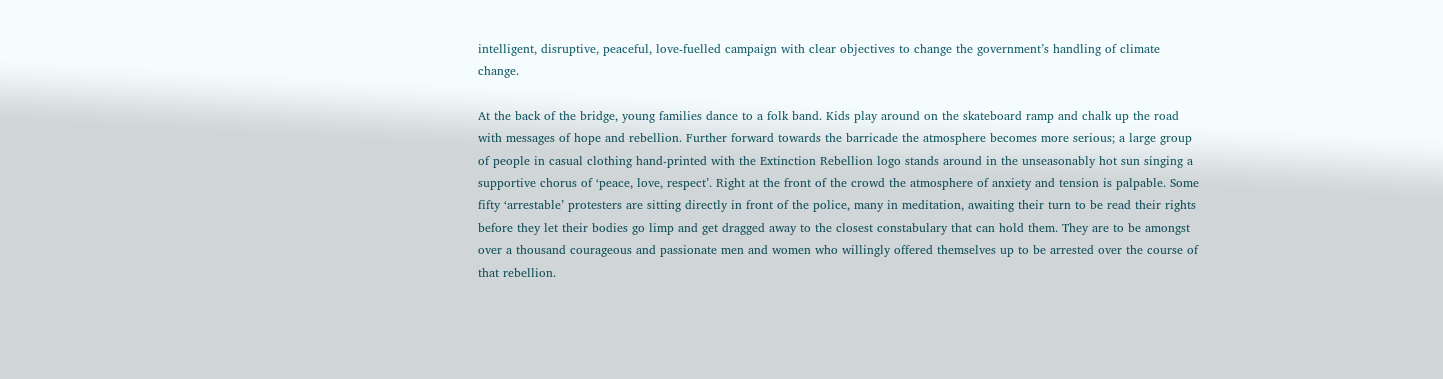intelligent, disruptive, peaceful, love-fuelled campaign with clear objectives to change the government’s handling of climate change.

At the back of the bridge, young families dance to a folk band. Kids play around on the skateboard ramp and chalk up the road with messages of hope and rebellion. Further forward towards the barricade the atmosphere becomes more serious; a large group of people in casual clothing hand-printed with the Extinction Rebellion logo stands around in the unseasonably hot sun singing a supportive chorus of ‘peace, love, respect’. Right at the front of the crowd the atmosphere of anxiety and tension is palpable. Some fifty ‘arrestable’ protesters are sitting directly in front of the police, many in meditation, awaiting their turn to be read their rights before they let their bodies go limp and get dragged away to the closest constabulary that can hold them. They are to be amongst over a thousand courageous and passionate men and women who willingly offered themselves up to be arrested over the course of that rebellion.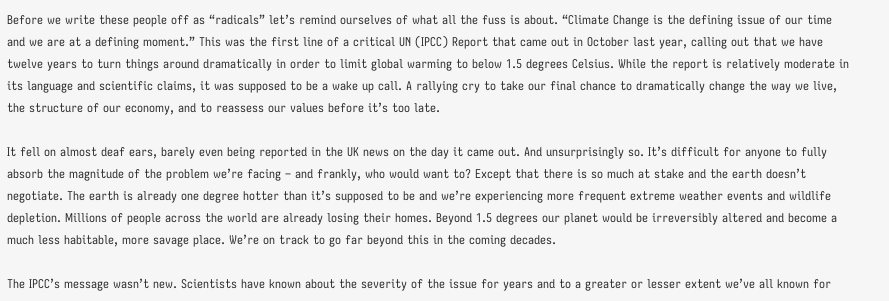Before we write these people off as “radicals” let’s remind ourselves of what all the fuss is about. “Climate Change is the defining issue of our time and we are at a defining moment.” This was the first line of a critical UN (IPCC) Report that came out in October last year, calling out that we have twelve years to turn things around dramatically in order to limit global warming to below 1.5 degrees Celsius. While the report is relatively moderate in its language and scientific claims, it was supposed to be a wake up call. A rallying cry to take our final chance to dramatically change the way we live, the structure of our economy, and to reassess our values before it’s too late.

It fell on almost deaf ears, barely even being reported in the UK news on the day it came out. And unsurprisingly so. It’s difficult for anyone to fully absorb the magnitude of the problem we’re facing – and frankly, who would want to? Except that there is so much at stake and the earth doesn’t negotiate. The earth is already one degree hotter than it’s supposed to be and we’re experiencing more frequent extreme weather events and wildlife depletion. Millions of people across the world are already losing their homes. Beyond 1.5 degrees our planet would be irreversibly altered and become a much less habitable, more savage place. We’re on track to go far beyond this in the coming decades.

The IPCC’s message wasn’t new. Scientists have known about the severity of the issue for years and to a greater or lesser extent we’ve all known for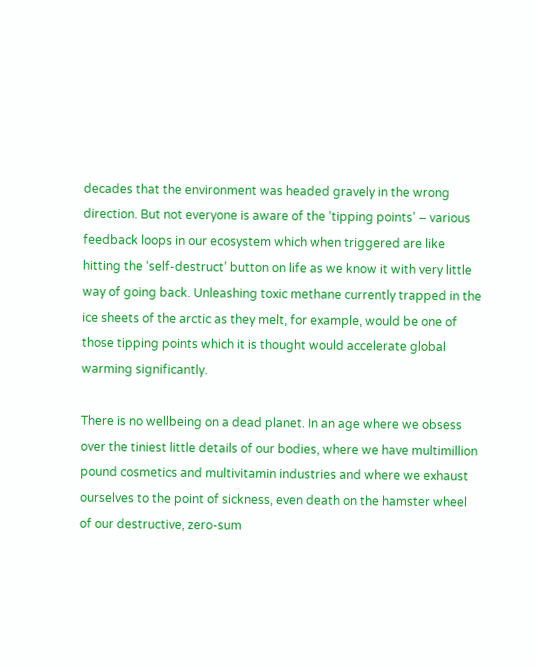decades that the environment was headed gravely in the wrong direction. But not everyone is aware of the ‘tipping points’ – various feedback loops in our ecosystem which when triggered are like hitting the ‘self-destruct’ button on life as we know it with very little way of going back. Unleashing toxic methane currently trapped in the ice sheets of the arctic as they melt, for example, would be one of those tipping points which it is thought would accelerate global warming significantly.

There is no wellbeing on a dead planet. In an age where we obsess over the tiniest little details of our bodies, where we have multimillion pound cosmetics and multivitamin industries and where we exhaust ourselves to the point of sickness, even death on the hamster wheel of our destructive, zero-sum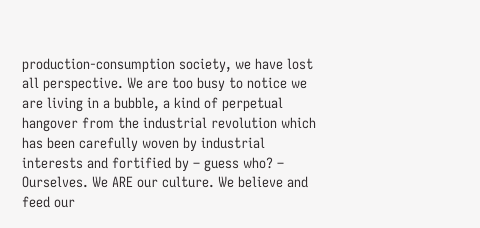production-consumption society, we have lost all perspective. We are too busy to notice we are living in a bubble, a kind of perpetual hangover from the industrial revolution which has been carefully woven by industrial interests and fortified by – guess who? – Ourselves. We ARE our culture. We believe and feed our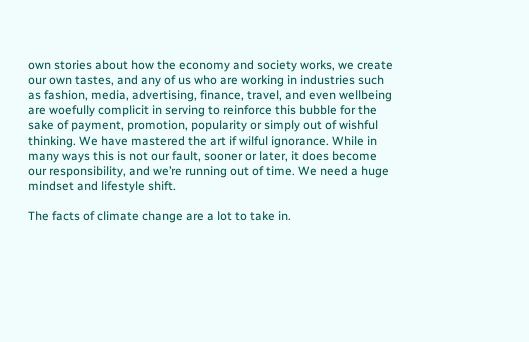own stories about how the economy and society works, we create our own tastes, and any of us who are working in industries such as fashion, media, advertising, finance, travel, and even wellbeing are woefully complicit in serving to reinforce this bubble for the sake of payment, promotion, popularity or simply out of wishful thinking. We have mastered the art if wilful ignorance. While in many ways this is not our fault, sooner or later, it does become our responsibility, and we’re running out of time. We need a huge mindset and lifestyle shift.

The facts of climate change are a lot to take in.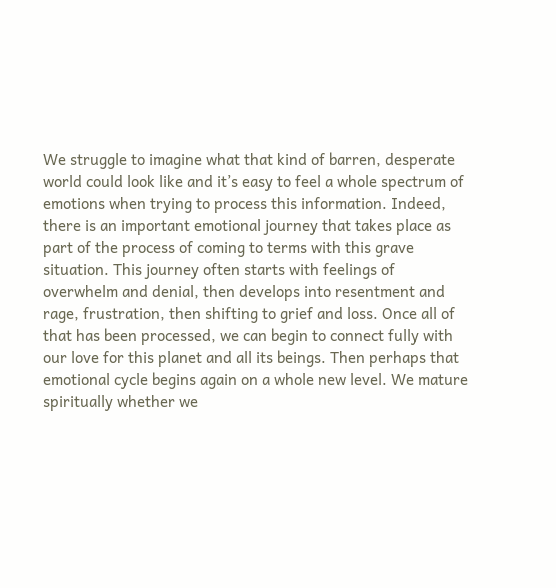We struggle to imagine what that kind of barren, desperate world could look like and it’s easy to feel a whole spectrum of emotions when trying to process this information. Indeed, there is an important emotional journey that takes place as part of the process of coming to terms with this grave situation. This journey often starts with feelings of overwhelm and denial, then develops into resentment and rage, frustration, then shifting to grief and loss. Once all of that has been processed, we can begin to connect fully with our love for this planet and all its beings. Then perhaps that emotional cycle begins again on a whole new level. We mature spiritually whether we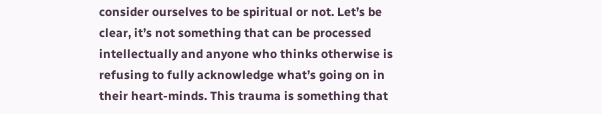consider ourselves to be spiritual or not. Let’s be clear, it’s not something that can be processed intellectually and anyone who thinks otherwise is refusing to fully acknowledge what’s going on in their heart-minds. This trauma is something that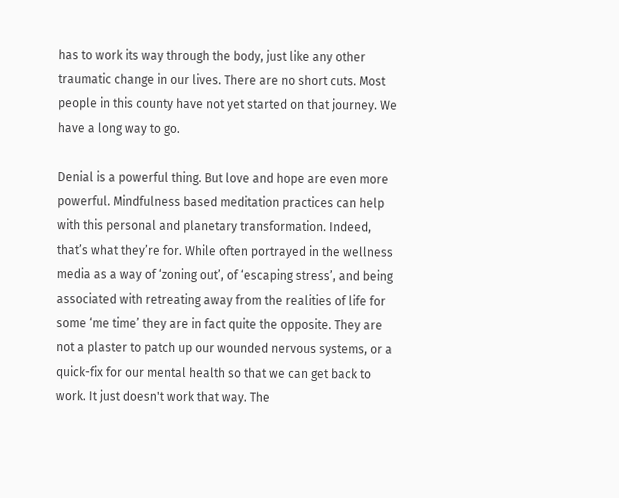has to work its way through the body, just like any other traumatic change in our lives. There are no short cuts. Most people in this county have not yet started on that journey. We have a long way to go.

Denial is a powerful thing. But love and hope are even more powerful. Mindfulness based meditation practices can help with this personal and planetary transformation. Indeed, that’s what they’re for. While often portrayed in the wellness media as a way of ‘zoning out’, of ‘escaping stress’, and being associated with retreating away from the realities of life for some ‘me time’ they are in fact quite the opposite. They are not a plaster to patch up our wounded nervous systems, or a quick-fix for our mental health so that we can get back to work. It just doesn't work that way. The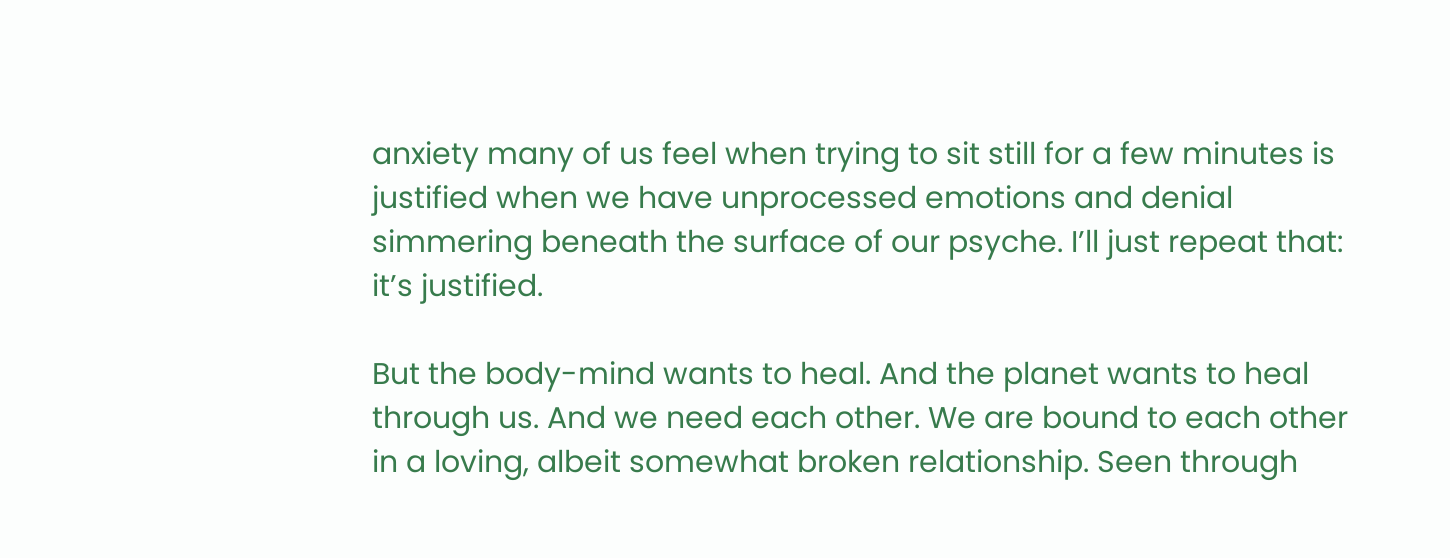anxiety many of us feel when trying to sit still for a few minutes is justified when we have unprocessed emotions and denial simmering beneath the surface of our psyche. I’ll just repeat that: it’s justified.

But the body-mind wants to heal. And the planet wants to heal through us. And we need each other. We are bound to each other in a loving, albeit somewhat broken relationship. Seen through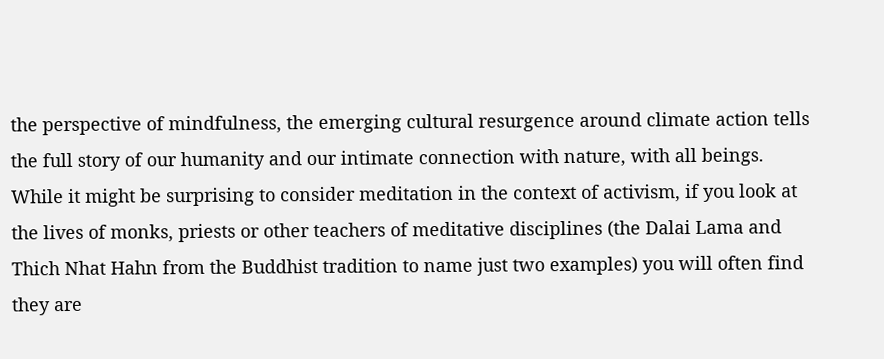the perspective of mindfulness, the emerging cultural resurgence around climate action tells the full story of our humanity and our intimate connection with nature, with all beings. While it might be surprising to consider meditation in the context of activism, if you look at the lives of monks, priests or other teachers of meditative disciplines (the Dalai Lama and Thich Nhat Hahn from the Buddhist tradition to name just two examples) you will often find they are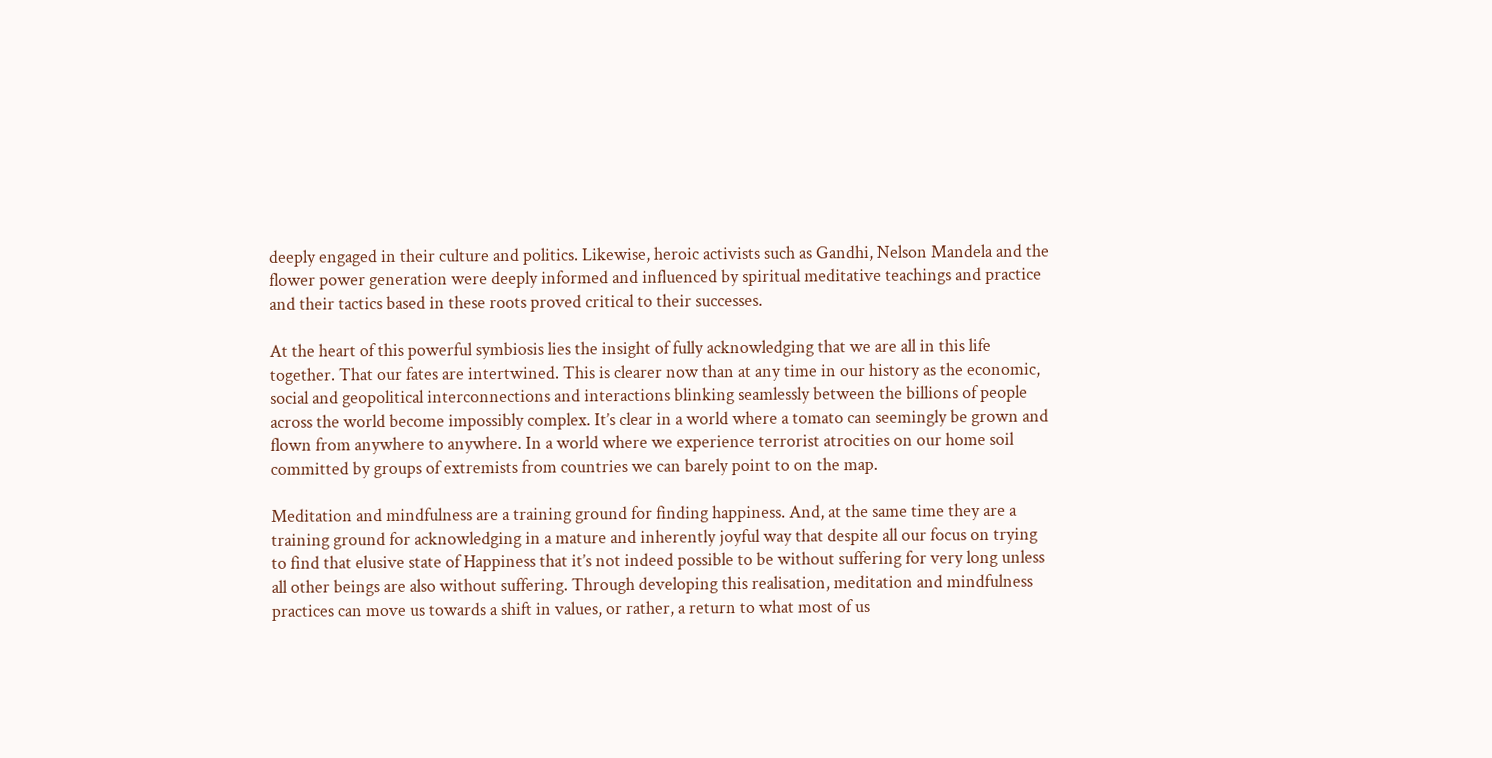deeply engaged in their culture and politics. Likewise, heroic activists such as Gandhi, Nelson Mandela and the flower power generation were deeply informed and influenced by spiritual meditative teachings and practice and their tactics based in these roots proved critical to their successes.

At the heart of this powerful symbiosis lies the insight of fully acknowledging that we are all in this life together. That our fates are intertwined. This is clearer now than at any time in our history as the economic, social and geopolitical interconnections and interactions blinking seamlessly between the billions of people across the world become impossibly complex. It’s clear in a world where a tomato can seemingly be grown and flown from anywhere to anywhere. In a world where we experience terrorist atrocities on our home soil committed by groups of extremists from countries we can barely point to on the map.

Meditation and mindfulness are a training ground for finding happiness. And, at the same time they are a training ground for acknowledging in a mature and inherently joyful way that despite all our focus on trying to find that elusive state of Happiness that it’s not indeed possible to be without suffering for very long unless all other beings are also without suffering. Through developing this realisation, meditation and mindfulness practices can move us towards a shift in values, or rather, a return to what most of us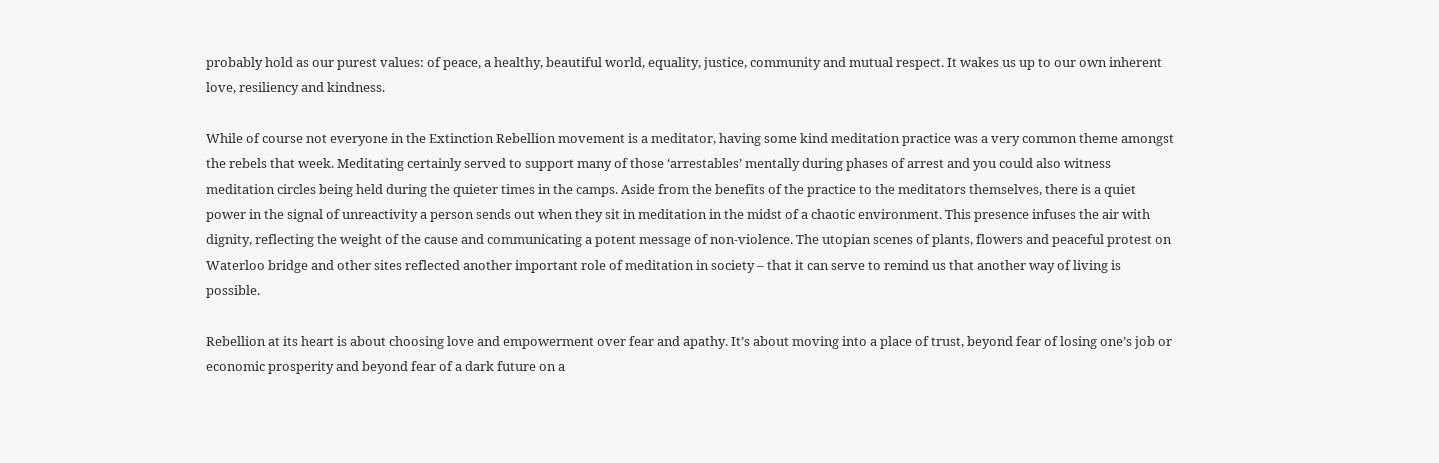probably hold as our purest values: of peace, a healthy, beautiful world, equality, justice, community and mutual respect. It wakes us up to our own inherent love, resiliency and kindness.

While of course not everyone in the Extinction Rebellion movement is a meditator, having some kind meditation practice was a very common theme amongst the rebels that week. Meditating certainly served to support many of those ‘arrestables’ mentally during phases of arrest and you could also witness meditation circles being held during the quieter times in the camps. Aside from the benefits of the practice to the meditators themselves, there is a quiet power in the signal of unreactivity a person sends out when they sit in meditation in the midst of a chaotic environment. This presence infuses the air with dignity, reflecting the weight of the cause and communicating a potent message of non-violence. The utopian scenes of plants, flowers and peaceful protest on Waterloo bridge and other sites reflected another important role of meditation in society – that it can serve to remind us that another way of living is possible.

Rebellion at its heart is about choosing love and empowerment over fear and apathy. It’s about moving into a place of trust, beyond fear of losing one’s job or economic prosperity and beyond fear of a dark future on a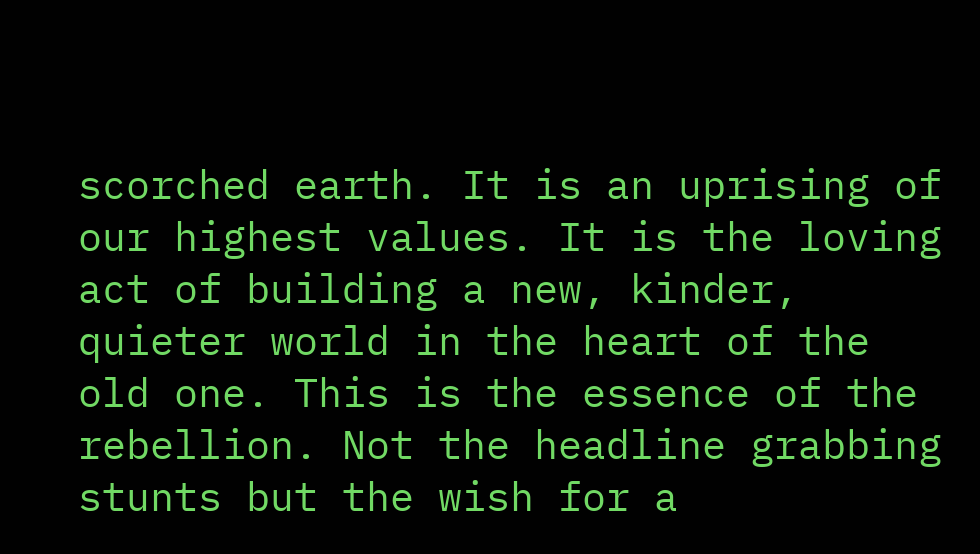scorched earth. It is an uprising of our highest values. It is the loving act of building a new, kinder, quieter world in the heart of the old one. This is the essence of the rebellion. Not the headline grabbing stunts but the wish for a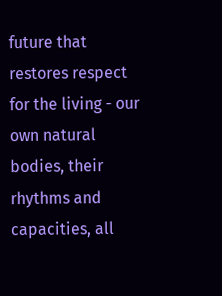future that restores respect for the living - our own natural bodies, their rhythms and capacities, all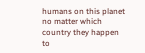humans on this planet no matter which country they happen to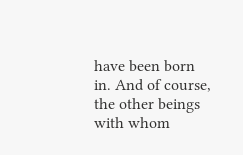have been born in. And of course, the other beings with whom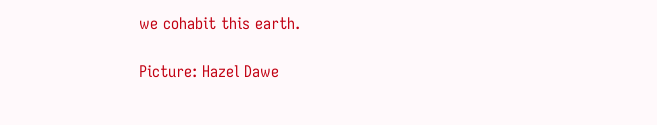we cohabit this earth.

Picture: Hazel Dawe